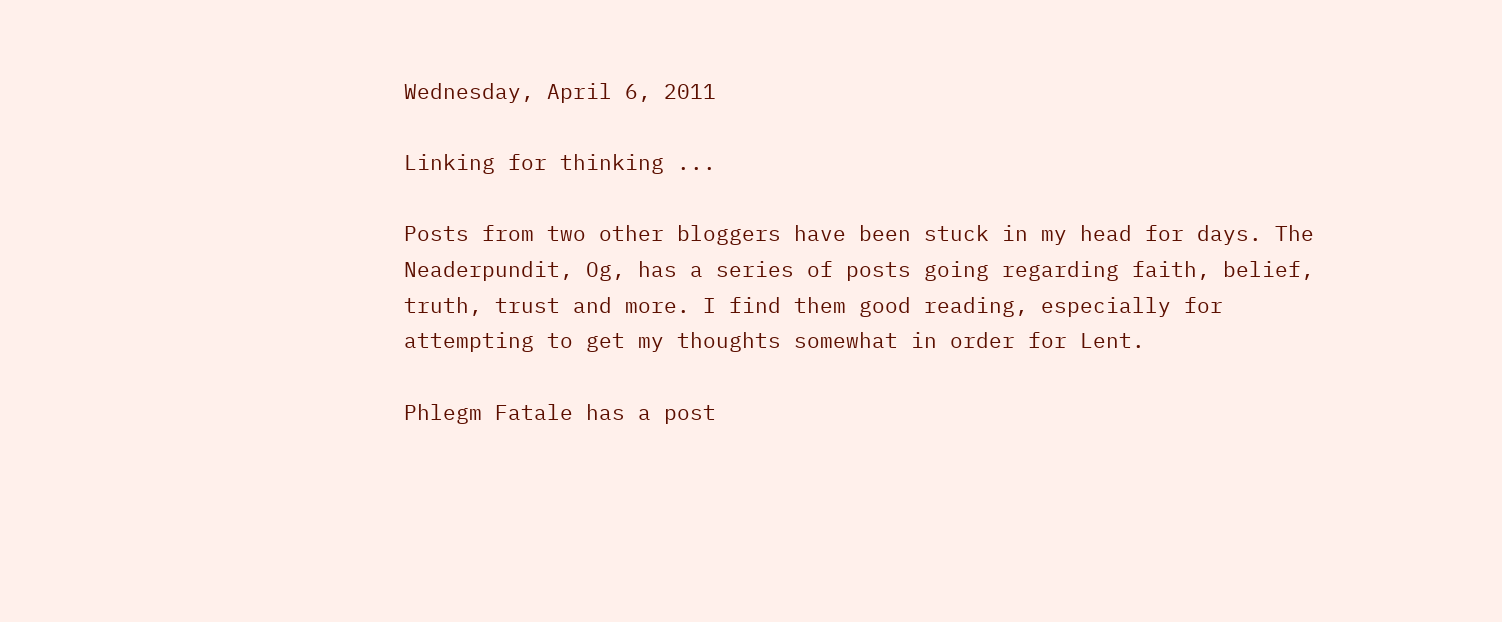Wednesday, April 6, 2011

Linking for thinking ...

Posts from two other bloggers have been stuck in my head for days. The Neaderpundit, Og, has a series of posts going regarding faith, belief, truth, trust and more. I find them good reading, especially for attempting to get my thoughts somewhat in order for Lent.

Phlegm Fatale has a post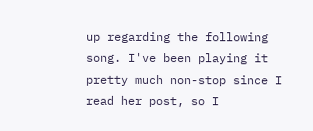up regarding the following song. I've been playing it pretty much non-stop since I read her post, so I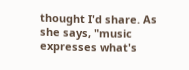thought I'd share. As she says, "music expresses what's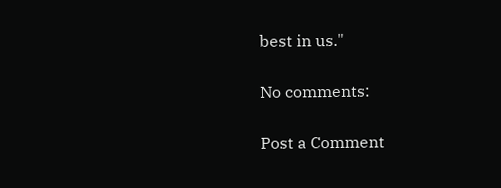best in us."

No comments:

Post a Comment